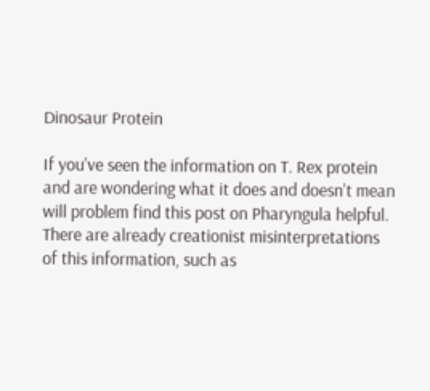Dinosaur Protein

If you’ve seen the information on T. Rex protein and are wondering what it does and doesn’t mean will problem find this post on Pharyngula helpful. There are already creationist misinterpretations of this information, such as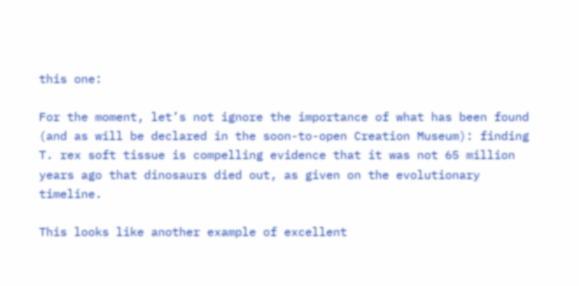this one:

For the moment, let’s not ignore the importance of what has been found (and as will be declared in the soon-to-open Creation Museum): finding T. rex soft tissue is compelling evidence that it was not 65 million years ago that dinosaurs died out, as given on the evolutionary timeline.

This looks like another example of excellent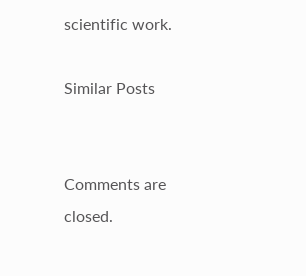scientific work.

Similar Posts


Comments are closed.